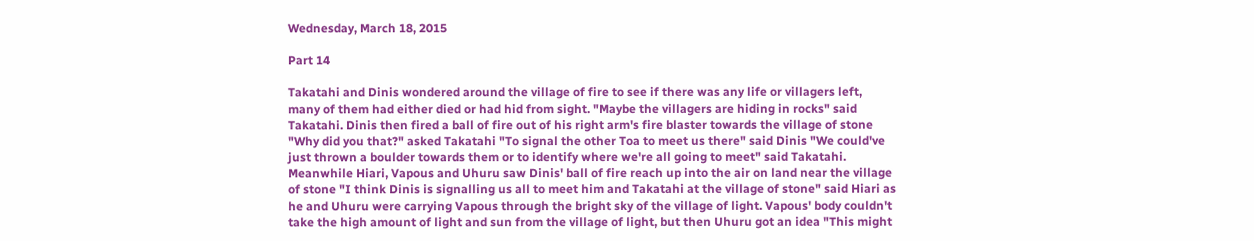Wednesday, March 18, 2015

Part 14

Takatahi and Dinis wondered around the village of fire to see if there was any life or villagers left, many of them had either died or had hid from sight. "Maybe the villagers are hiding in rocks" said Takatahi. Dinis then fired a ball of fire out of his right arm's fire blaster towards the village of stone "Why did you that?" asked Takatahi "To signal the other Toa to meet us there" said Dinis "We could've just thrown a boulder towards them or to identify where we're all going to meet" said Takatahi. Meanwhile Hiari, Vapous and Uhuru saw Dinis' ball of fire reach up into the air on land near the village of stone "I think Dinis is signalling us all to meet him and Takatahi at the village of stone" said Hiari as he and Uhuru were carrying Vapous through the bright sky of the village of light. Vapous' body couldn't take the high amount of light and sun from the village of light, but then Uhuru got an idea "This might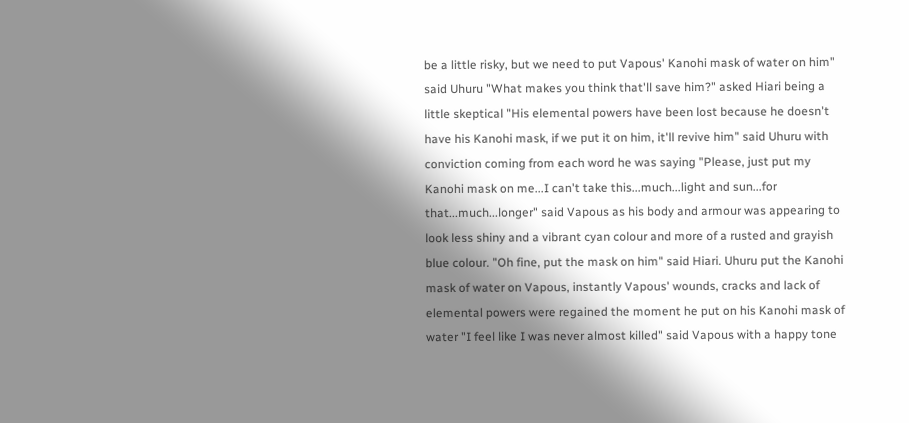be a little risky, but we need to put Vapous' Kanohi mask of water on him" said Uhuru "What makes you think that'll save him?" asked Hiari being a little skeptical "His elemental powers have been lost because he doesn't have his Kanohi mask, if we put it on him, it'll revive him" said Uhuru with conviction coming from each word he was saying "Please, just put my Kanohi mask on me...I can't take this...much...light and sun...for that...much...longer" said Vapous as his body and armour was appearing to look less shiny and a vibrant cyan colour and more of a rusted and grayish blue colour. "Oh fine, put the mask on him" said Hiari. Uhuru put the Kanohi mask of water on Vapous, instantly Vapous' wounds, cracks and lack of elemental powers were regained the moment he put on his Kanohi mask of water "I feel like I was never almost killed" said Vapous with a happy tone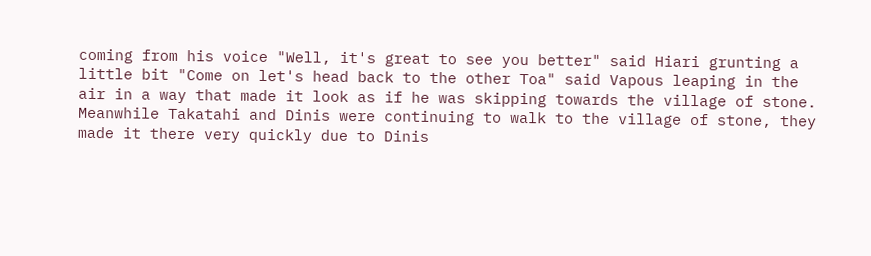coming from his voice "Well, it's great to see you better" said Hiari grunting a little bit "Come on let's head back to the other Toa" said Vapous leaping in the air in a way that made it look as if he was skipping towards the village of stone. Meanwhile Takatahi and Dinis were continuing to walk to the village of stone, they made it there very quickly due to Dinis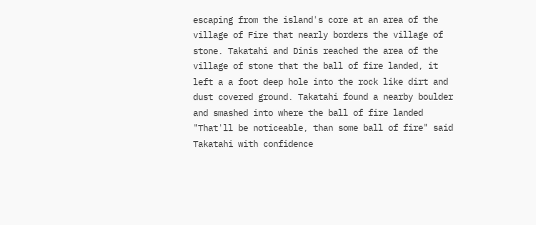escaping from the island's core at an area of the village of Fire that nearly borders the village of stone. Takatahi and Dinis reached the area of the village of stone that the ball of fire landed, it left a a foot deep hole into the rock like dirt and dust covered ground. Takatahi found a nearby boulder and smashed into where the ball of fire landed "That'll be noticeable, than some ball of fire" said Takatahi with confidence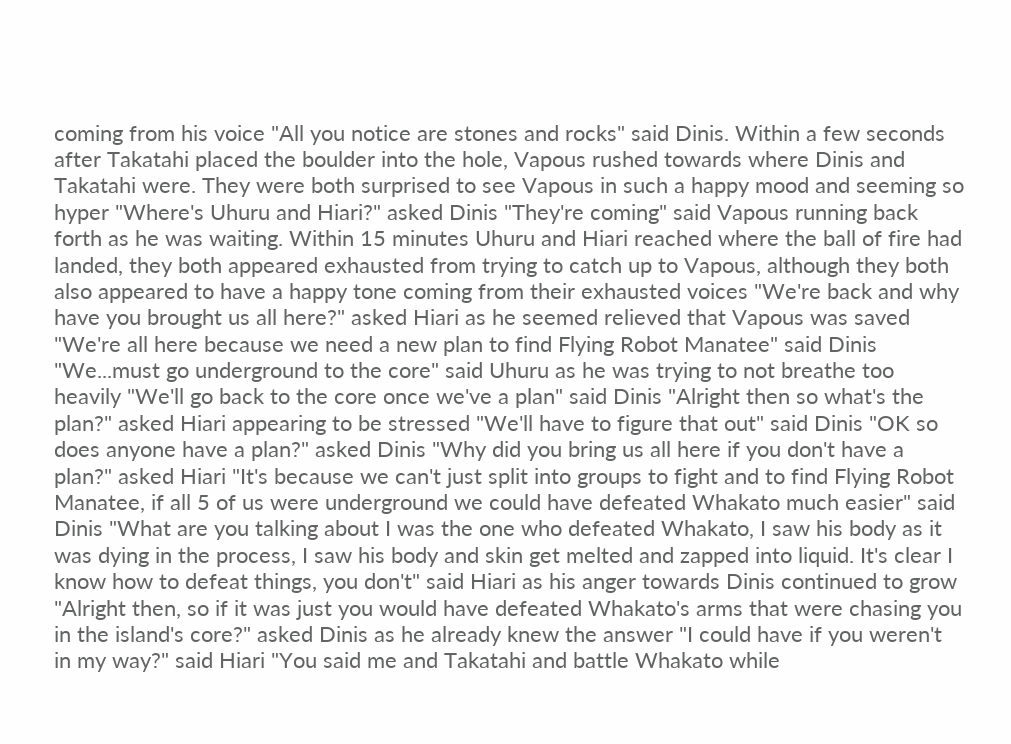coming from his voice "All you notice are stones and rocks" said Dinis. Within a few seconds after Takatahi placed the boulder into the hole, Vapous rushed towards where Dinis and Takatahi were. They were both surprised to see Vapous in such a happy mood and seeming so hyper "Where's Uhuru and Hiari?" asked Dinis "They're coming" said Vapous running back forth as he was waiting. Within 15 minutes Uhuru and Hiari reached where the ball of fire had landed, they both appeared exhausted from trying to catch up to Vapous, although they both also appeared to have a happy tone coming from their exhausted voices "We're back and why have you brought us all here?" asked Hiari as he seemed relieved that Vapous was saved "We're all here because we need a new plan to find Flying Robot Manatee" said Dinis "We...must go underground to the core" said Uhuru as he was trying to not breathe too heavily "We'll go back to the core once we've a plan" said Dinis "Alright then so what's the plan?" asked Hiari appearing to be stressed "We'll have to figure that out" said Dinis "OK so does anyone have a plan?" asked Dinis "Why did you bring us all here if you don't have a plan?" asked Hiari "It's because we can't just split into groups to fight and to find Flying Robot Manatee, if all 5 of us were underground we could have defeated Whakato much easier" said Dinis "What are you talking about I was the one who defeated Whakato, I saw his body as it was dying in the process, I saw his body and skin get melted and zapped into liquid. It's clear I know how to defeat things, you don't" said Hiari as his anger towards Dinis continued to grow "Alright then, so if it was just you would have defeated Whakato's arms that were chasing you in the island's core?" asked Dinis as he already knew the answer "I could have if you weren't in my way?" said Hiari "You said me and Takatahi and battle Whakato while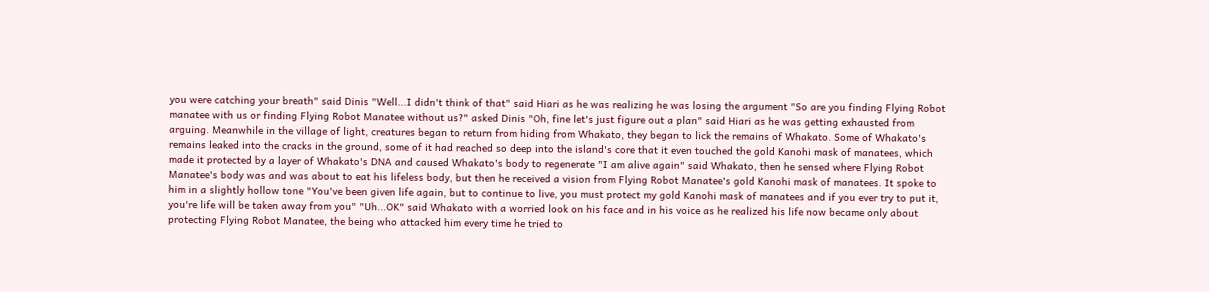you were catching your breath" said Dinis "Well...I didn't think of that" said Hiari as he was realizing he was losing the argument "So are you finding Flying Robot manatee with us or finding Flying Robot Manatee without us?" asked Dinis "Oh, fine let's just figure out a plan" said Hiari as he was getting exhausted from arguing. Meanwhile in the village of light, creatures began to return from hiding from Whakato, they began to lick the remains of Whakato. Some of Whakato's remains leaked into the cracks in the ground, some of it had reached so deep into the island's core that it even touched the gold Kanohi mask of manatees, which made it protected by a layer of Whakato's DNA and caused Whakato's body to regenerate "I am alive again" said Whakato, then he sensed where Flying Robot Manatee's body was and was about to eat his lifeless body, but then he received a vision from Flying Robot Manatee's gold Kanohi mask of manatees. It spoke to him in a slightly hollow tone "You've been given life again, but to continue to live, you must protect my gold Kanohi mask of manatees and if you ever try to put it, you're life will be taken away from you" "Uh...OK" said Whakato with a worried look on his face and in his voice as he realized his life now became only about protecting Flying Robot Manatee, the being who attacked him every time he tried to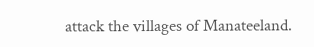attack the villages of Manateeland.